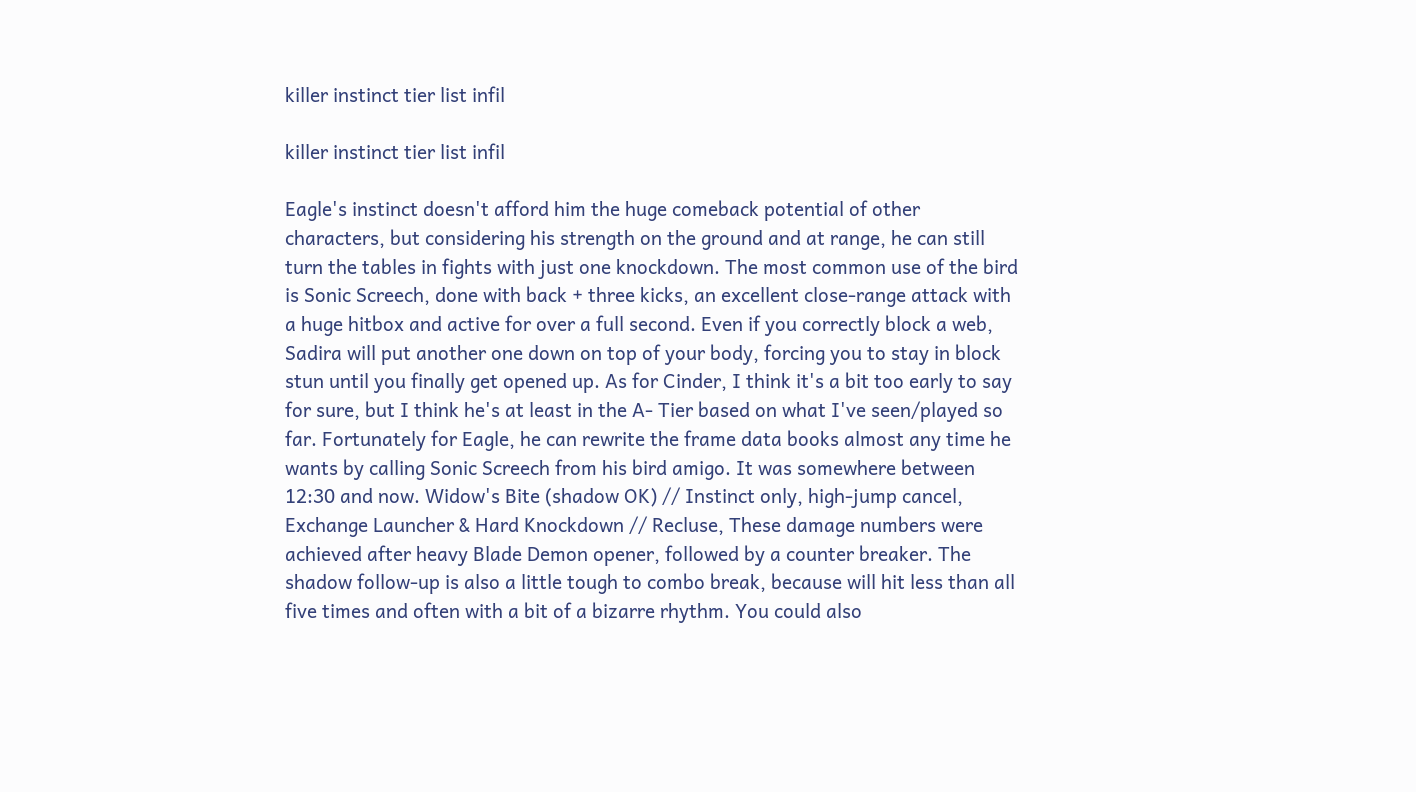killer instinct tier list infil

killer instinct tier list infil

Eagle's instinct doesn't afford him the huge comeback potential of other characters, but considering his strength on the ground and at range, he can still turn the tables in fights with just one knockdown. The most common use of the bird is Sonic Screech, done with back + three kicks, an excellent close-range attack with a huge hitbox and active for over a full second. Even if you correctly block a web, Sadira will put another one down on top of your body, forcing you to stay in block stun until you finally get opened up. As for Cinder, I think it's a bit too early to say for sure, but I think he's at least in the A- Tier based on what I've seen/played so far. Fortunately for Eagle, he can rewrite the frame data books almost any time he wants by calling Sonic Screech from his bird amigo. It was somewhere between 12:30 and now. Widow's Bite (shadow OK) // Instinct only, high-jump cancel, Exchange Launcher & Hard Knockdown // Recluse, These damage numbers were achieved after heavy Blade Demon opener, followed by a counter breaker. The shadow follow-up is also a little tough to combo break, because will hit less than all five times and often with a bit of a bizarre rhythm. You could also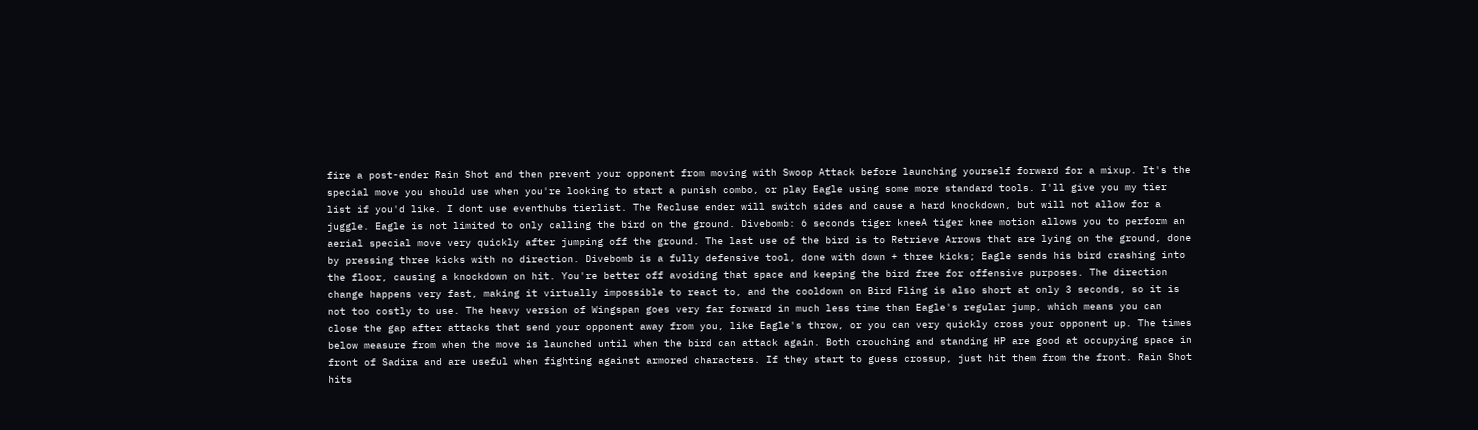fire a post-ender Rain Shot and then prevent your opponent from moving with Swoop Attack before launching yourself forward for a mixup. It's the special move you should use when you're looking to start a punish combo, or play Eagle using some more standard tools. I'll give you my tier list if you'd like. I dont use eventhubs tierlist. The Recluse ender will switch sides and cause a hard knockdown, but will not allow for a juggle. Eagle is not limited to only calling the bird on the ground. Divebomb: 6 seconds tiger kneeA tiger knee motion allows you to perform an aerial special move very quickly after jumping off the ground. The last use of the bird is to Retrieve Arrows that are lying on the ground, done by pressing three kicks with no direction. Divebomb is a fully defensive tool, done with down + three kicks; Eagle sends his bird crashing into the floor, causing a knockdown on hit. You're better off avoiding that space and keeping the bird free for offensive purposes. The direction change happens very fast, making it virtually impossible to react to, and the cooldown on Bird Fling is also short at only 3 seconds, so it is not too costly to use. The heavy version of Wingspan goes very far forward in much less time than Eagle's regular jump, which means you can close the gap after attacks that send your opponent away from you, like Eagle's throw, or you can very quickly cross your opponent up. The times below measure from when the move is launched until when the bird can attack again. Both crouching and standing HP are good at occupying space in front of Sadira and are useful when fighting against armored characters. If they start to guess crossup, just hit them from the front. Rain Shot hits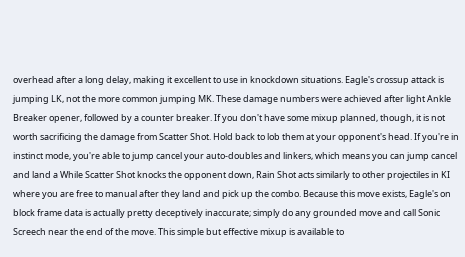overhead after a long delay, making it excellent to use in knockdown situations. Eagle's crossup attack is jumping LK, not the more common jumping MK. These damage numbers were achieved after light Ankle Breaker opener, followed by a counter breaker. If you don't have some mixup planned, though, it is not worth sacrificing the damage from Scatter Shot. Hold back to lob them at your opponent's head. If you're in instinct mode, you're able to jump cancel your auto-doubles and linkers, which means you can jump cancel and land a While Scatter Shot knocks the opponent down, Rain Shot acts similarly to other projectiles in KI where you are free to manual after they land and pick up the combo. Because this move exists, Eagle's on block frame data is actually pretty deceptively inaccurate; simply do any grounded move and call Sonic Screech near the end of the move. This simple but effective mixup is available to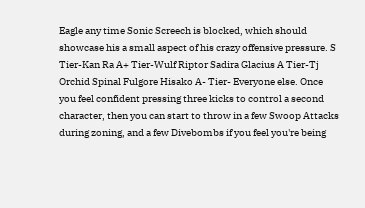Eagle any time Sonic Screech is blocked, which should showcase his a small aspect of his crazy offensive pressure. S Tier-Kan Ra A+ Tier-Wulf Riptor Sadira Glacius A Tier-Tj Orchid Spinal Fulgore Hisako A- Tier- Everyone else. Once you feel confident pressing three kicks to control a second character, then you can start to throw in a few Swoop Attacks during zoning, and a few Divebombs if you feel you're being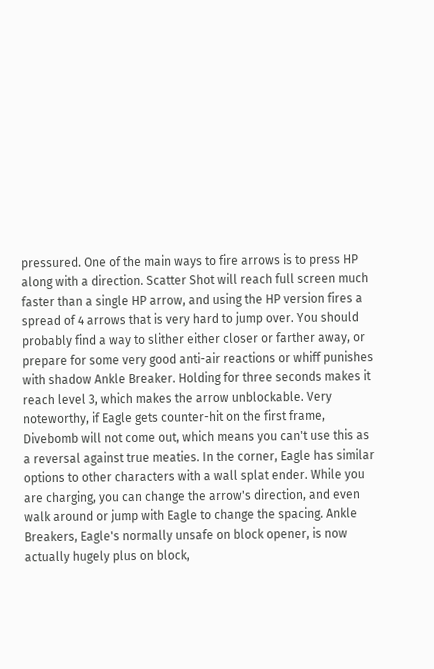pressured. One of the main ways to fire arrows is to press HP along with a direction. Scatter Shot will reach full screen much faster than a single HP arrow, and using the HP version fires a spread of 4 arrows that is very hard to jump over. You should probably find a way to slither either closer or farther away, or prepare for some very good anti-air reactions or whiff punishes with shadow Ankle Breaker. Holding for three seconds makes it reach level 3, which makes the arrow unblockable. Very noteworthy, if Eagle gets counter-hit on the first frame, Divebomb will not come out, which means you can't use this as a reversal against true meaties. In the corner, Eagle has similar options to other characters with a wall splat ender. While you are charging, you can change the arrow's direction, and even walk around or jump with Eagle to change the spacing. Ankle Breakers, Eagle's normally unsafe on block opener, is now actually hugely plus on block,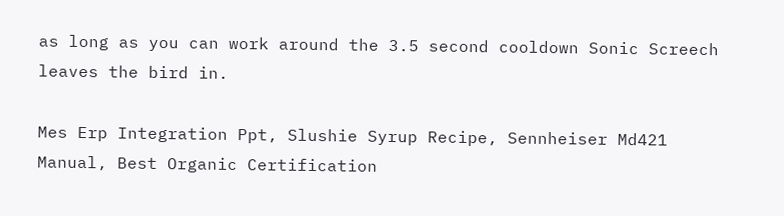as long as you can work around the 3.5 second cooldown Sonic Screech leaves the bird in.

Mes Erp Integration Ppt, Slushie Syrup Recipe, Sennheiser Md421 Manual, Best Organic Certification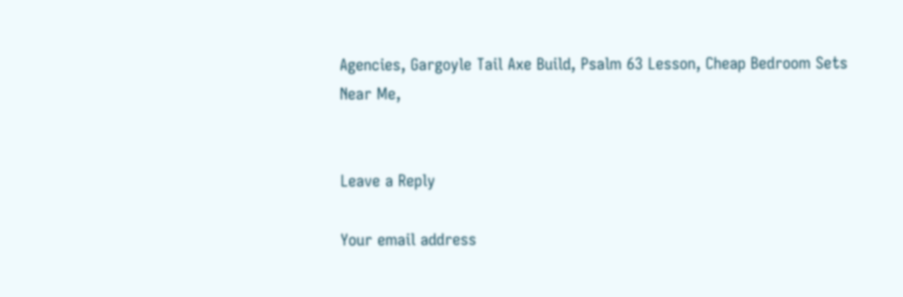Agencies, Gargoyle Tail Axe Build, Psalm 63 Lesson, Cheap Bedroom Sets Near Me,


Leave a Reply

Your email address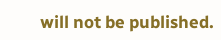will not be published.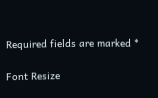Required fields are marked *

Font Resize